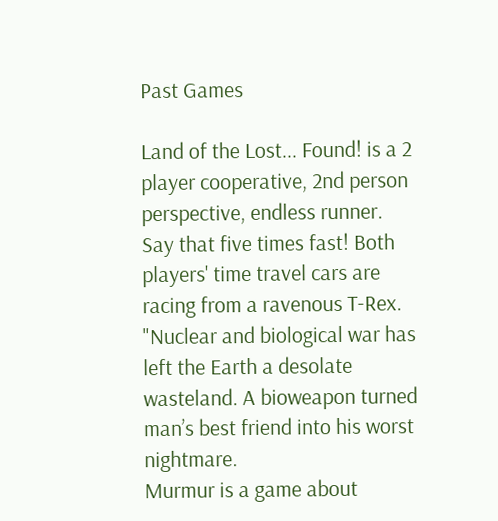Past Games

Land of the Lost... Found! is a 2 player cooperative, 2nd person perspective, endless runner. Say that five times fast! Both players' time travel cars are racing from a ravenous T-Rex.
"Nuclear and biological war has left the Earth a desolate wasteland. A bioweapon turned man’s best friend into his worst nightmare.
Murmur is a game about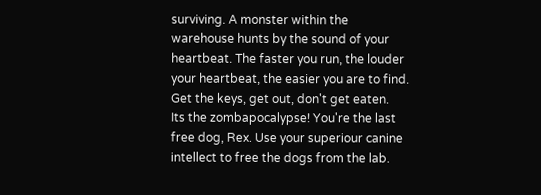surviving. A monster within the warehouse hunts by the sound of your heartbeat. The faster you run, the louder your heartbeat, the easier you are to find. Get the keys, get out, don't get eaten.
Its the zombapocalypse! You're the last free dog, Rex. Use your superiour canine intellect to free the dogs from the lab.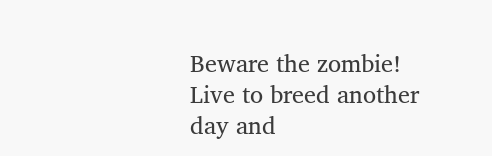Beware the zombie! Live to breed another day and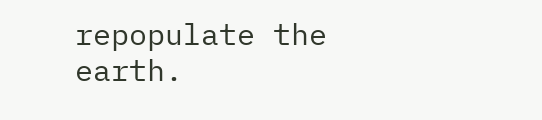repopulate the earth.